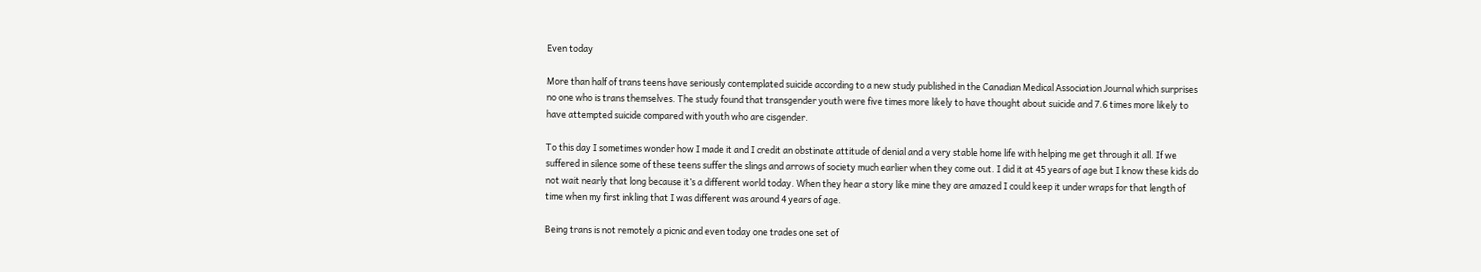Even today

More than half of trans teens have seriously contemplated suicide according to a new study published in the Canadian Medical Association Journal which surprises no one who is trans themselves. The study found that transgender youth were five times more likely to have thought about suicide and 7.6 times more likely to have attempted suicide compared with youth who are cisgender.

To this day I sometimes wonder how I made it and I credit an obstinate attitude of denial and a very stable home life with helping me get through it all. If we suffered in silence some of these teens suffer the slings and arrows of society much earlier when they come out. I did it at 45 years of age but I know these kids do not wait nearly that long because it’s a different world today. When they hear a story like mine they are amazed I could keep it under wraps for that length of time when my first inkling that I was different was around 4 years of age.

Being trans is not remotely a picnic and even today one trades one set of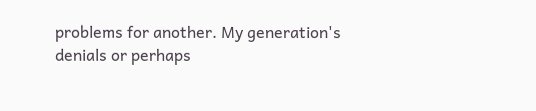problems for another. My generation's denials or perhaps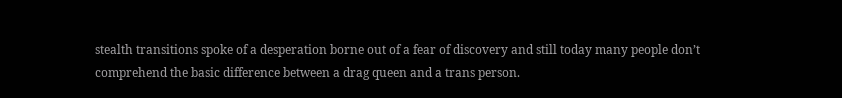stealth transitions spoke of a desperation borne out of a fear of discovery and still today many people don’t comprehend the basic difference between a drag queen and a trans person.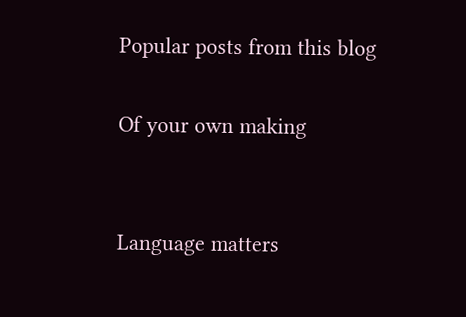Popular posts from this blog

Of your own making


Language matters